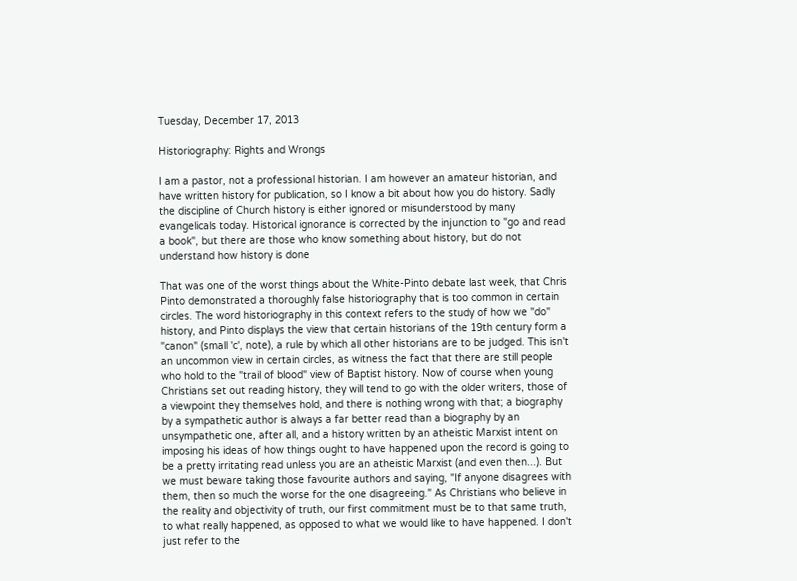Tuesday, December 17, 2013

Historiography: Rights and Wrongs

I am a pastor, not a professional historian. I am however an amateur historian, and have written history for publication, so I know a bit about how you do history. Sadly the discipline of Church history is either ignored or misunderstood by many evangelicals today. Historical ignorance is corrected by the injunction to "go and read a book", but there are those who know something about history, but do not understand how history is done

That was one of the worst things about the White-Pinto debate last week, that Chris Pinto demonstrated a thoroughly false historiography that is too common in certain circles. The word historiography in this context refers to the study of how we "do" history, and Pinto displays the view that certain historians of the 19th century form a "canon" (small 'c', note), a rule by which all other historians are to be judged. This isn't an uncommon view in certain circles, as witness the fact that there are still people who hold to the "trail of blood" view of Baptist history. Now of course when young Christians set out reading history, they will tend to go with the older writers, those of a viewpoint they themselves hold, and there is nothing wrong with that; a biography by a sympathetic author is always a far better read than a biography by an unsympathetic one, after all, and a history written by an atheistic Marxist intent on imposing his ideas of how things ought to have happened upon the record is going to be a pretty irritating read unless you are an atheistic Marxist (and even then...). But we must beware taking those favourite authors and saying, "If anyone disagrees with them, then so much the worse for the one disagreeing." As Christians who believe in the reality and objectivity of truth, our first commitment must be to that same truth, to what really happened, as opposed to what we would like to have happened. I don't just refer to the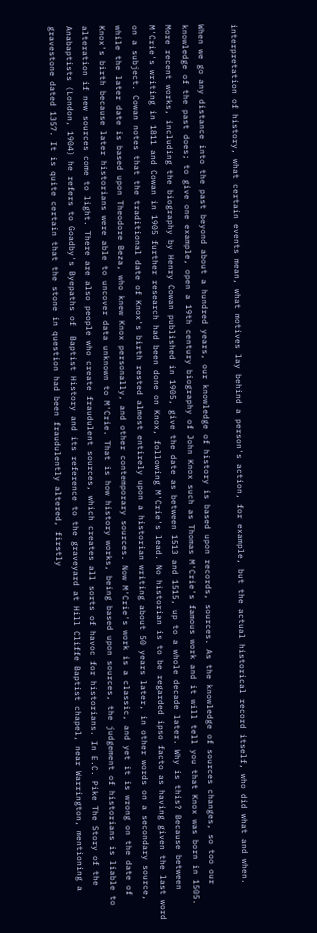interpretation of history, what certain events mean, what motives lay behind a person's action, for example, but the actual historical record itself, who did what and when.

When we go any distance into the past beyond about a hundred years, our knowledge of history is based upon records, sources. As the knowledge of sources changes, so too our knowledge of the past does; to give one example, open a 19th century biography of John Knox such as Thomas M'Crie's famous work and it will tell you that Knox was born in 1505. More recent works, including the biography by Henry Cowan published in 1905, give the date as between 1513 and 1515, up to a whole decade later. Why is this? Because between M'Crie's writing in 1811 and Cowan in 1905 further research had been done on Knox, following M'Crie's lead. No historian is to be regarded ipso facto as having given the last word on a subject. Cowan notes that the traditional date of Knox's birth rested almost entirely upon a historian writing about 50 years later, in other words on a secondary source, while the later date is based upon Theodore Beza, who knew Knox personally, and other contemporary sources. Now M'Crie's work is a classic, and yet it is wrong on the date of Knox's birth because later historians were able to uncover data unknown to M'Crie. That is how history works, being based upon sources, the judgement of historians is liable to alteration if new sources come to light. There are also people who create fraudulent sources, which creates all sorts of havoc for historians. In E.C. Pike The Story of the Anabaptists (London, 1904) he refers to Goadby's Byepaths of  Baptist History and its reference to the graveyard at Hill Cliffe Baptist chapel, near Warrington, mentioning a gravestone dated 1357. It is quite certain that the stone in question had been fraudulently altered, firstly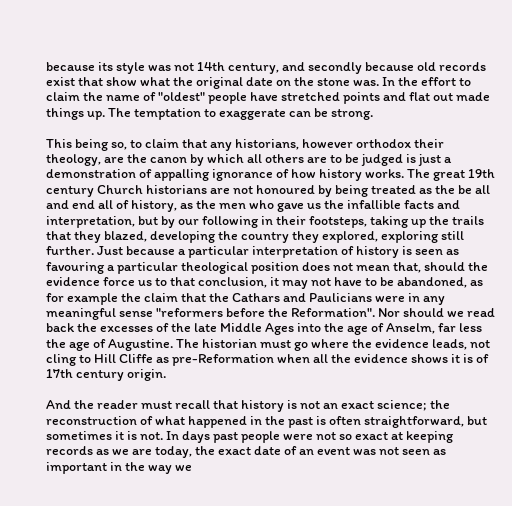because its style was not 14th century, and secondly because old records exist that show what the original date on the stone was. In the effort to claim the name of "oldest" people have stretched points and flat out made things up. The temptation to exaggerate can be strong.

This being so, to claim that any historians, however orthodox their theology, are the canon by which all others are to be judged is just a demonstration of appalling ignorance of how history works. The great 19th century Church historians are not honoured by being treated as the be all and end all of history, as the men who gave us the infallible facts and interpretation, but by our following in their footsteps, taking up the trails that they blazed, developing the country they explored, exploring still further. Just because a particular interpretation of history is seen as favouring a particular theological position does not mean that, should the evidence force us to that conclusion, it may not have to be abandoned, as for example the claim that the Cathars and Paulicians were in any meaningful sense "reformers before the Reformation". Nor should we read back the excesses of the late Middle Ages into the age of Anselm, far less the age of Augustine. The historian must go where the evidence leads, not cling to Hill Cliffe as pre-Reformation when all the evidence shows it is of 17th century origin.

And the reader must recall that history is not an exact science; the reconstruction of what happened in the past is often straightforward, but sometimes it is not. In days past people were not so exact at keeping records as we are today, the exact date of an event was not seen as important in the way we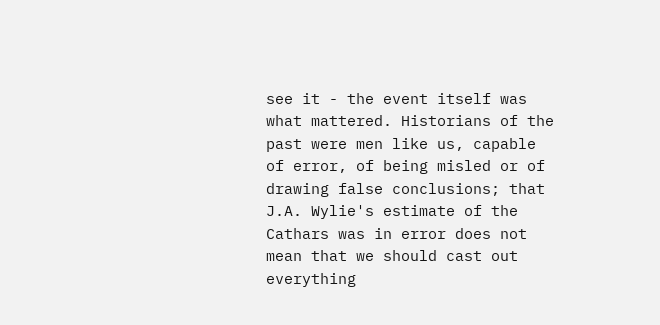see it - the event itself was what mattered. Historians of the past were men like us, capable of error, of being misled or of drawing false conclusions; that J.A. Wylie's estimate of the Cathars was in error does not mean that we should cast out everything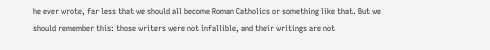he ever wrote, far less that we should all become Roman Catholics or something like that. But we should remember this: those writers were not infallible, and their writings are not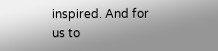inspired. And for us to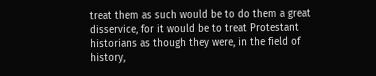treat them as such would be to do them a great disservice, for it would be to treat Protestant historians as though they were, in the field of history,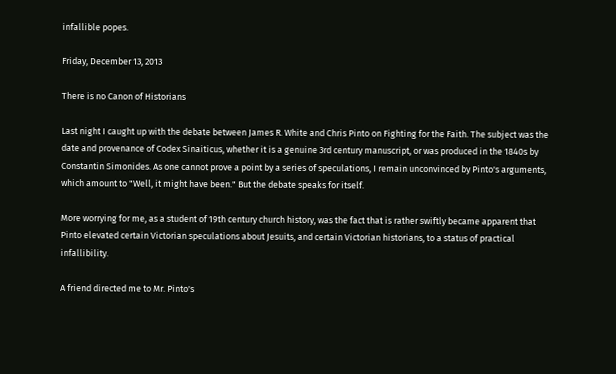infallible popes.

Friday, December 13, 2013

There is no Canon of Historians

Last night I caught up with the debate between James R. White and Chris Pinto on Fighting for the Faith. The subject was the date and provenance of Codex Sinaiticus, whether it is a genuine 3rd century manuscript, or was produced in the 1840s by Constantin Simonides. As one cannot prove a point by a series of speculations, I remain unconvinced by Pinto's arguments, which amount to "Well, it might have been." But the debate speaks for itself.

More worrying for me, as a student of 19th century church history, was the fact that is rather swiftly became apparent that Pinto elevated certain Victorian speculations about Jesuits, and certain Victorian historians, to a status of practical infallibility.

A friend directed me to Mr. Pinto's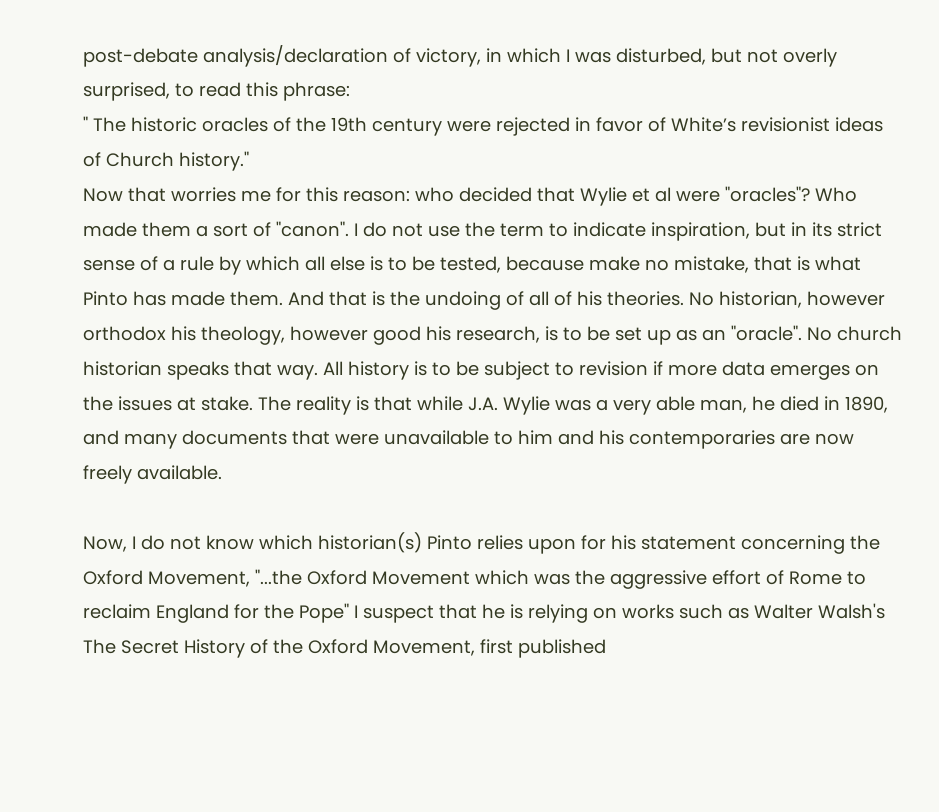post-debate analysis/declaration of victory, in which I was disturbed, but not overly surprised, to read this phrase:
" The historic oracles of the 19th century were rejected in favor of White’s revisionist ideas of Church history."
Now that worries me for this reason: who decided that Wylie et al were "oracles"? Who made them a sort of "canon". I do not use the term to indicate inspiration, but in its strict sense of a rule by which all else is to be tested, because make no mistake, that is what Pinto has made them. And that is the undoing of all of his theories. No historian, however orthodox his theology, however good his research, is to be set up as an "oracle". No church historian speaks that way. All history is to be subject to revision if more data emerges on the issues at stake. The reality is that while J.A. Wylie was a very able man, he died in 1890, and many documents that were unavailable to him and his contemporaries are now freely available.

Now, I do not know which historian(s) Pinto relies upon for his statement concerning the Oxford Movement, "...the Oxford Movement which was the aggressive effort of Rome to reclaim England for the Pope" I suspect that he is relying on works such as Walter Walsh's The Secret History of the Oxford Movement, first published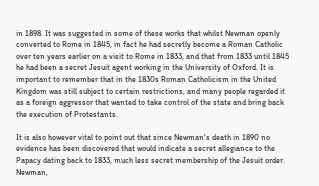in 1898. It was suggested in some of these works that whilst Newman openly converted to Rome in 1845, in fact he had secretly become a Roman Catholic over ten years earlier on a visit to Rome in 1833, and that from 1833 until 1845 he had been a secret Jesuit agent working in the University of Oxford. It is important to remember that in the 1830s Roman Catholicism in the United Kingdom was still subject to certain restrictions, and many people regarded it as a foreign aggressor that wanted to take control of the state and bring back the execution of Protestants.

It is also however vital to point out that since Newman's death in 1890 no evidence has been discovered that would indicate a secret allegiance to the Papacy dating back to 1833, much less secret membership of the Jesuit order. Newman,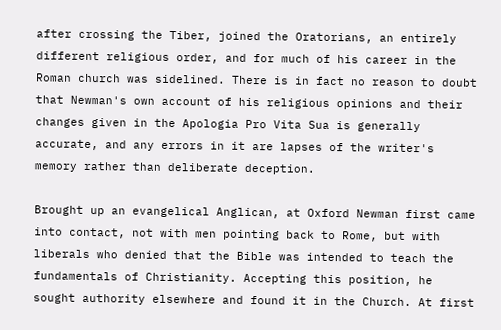after crossing the Tiber, joined the Oratorians, an entirely different religious order, and for much of his career in the Roman church was sidelined. There is in fact no reason to doubt that Newman's own account of his religious opinions and their changes given in the Apologia Pro Vita Sua is generally accurate, and any errors in it are lapses of the writer's memory rather than deliberate deception.

Brought up an evangelical Anglican, at Oxford Newman first came into contact, not with men pointing back to Rome, but with liberals who denied that the Bible was intended to teach the fundamentals of Christianity. Accepting this position, he sought authority elsewhere and found it in the Church. At first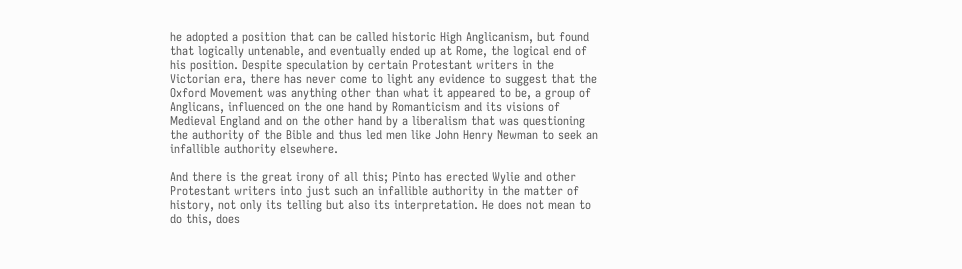he adopted a position that can be called historic High Anglicanism, but found that logically untenable, and eventually ended up at Rome, the logical end of his position. Despite speculation by certain Protestant writers in the Victorian era, there has never come to light any evidence to suggest that the Oxford Movement was anything other than what it appeared to be, a group of Anglicans, influenced on the one hand by Romanticism and its visions of Medieval England and on the other hand by a liberalism that was questioning the authority of the Bible and thus led men like John Henry Newman to seek an infallible authority elsewhere.

And there is the great irony of all this; Pinto has erected Wylie and other Protestant writers into just such an infallible authority in the matter of history, not only its telling but also its interpretation. He does not mean to do this, does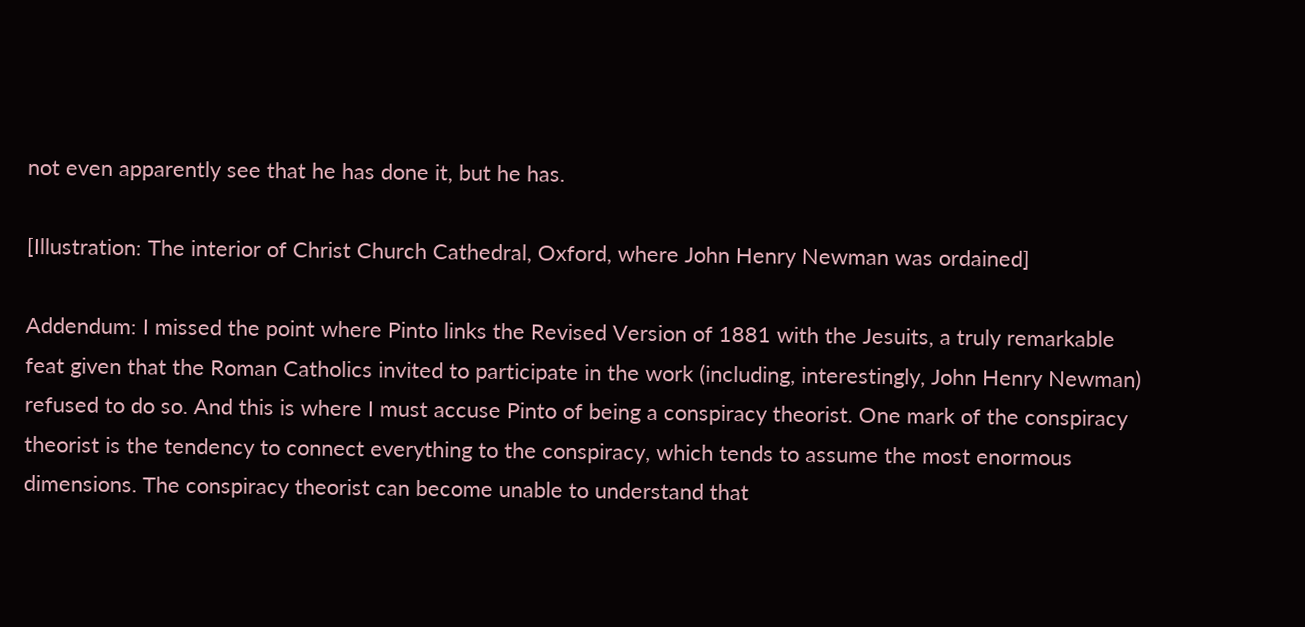not even apparently see that he has done it, but he has.

[Illustration: The interior of Christ Church Cathedral, Oxford, where John Henry Newman was ordained]

Addendum: I missed the point where Pinto links the Revised Version of 1881 with the Jesuits, a truly remarkable feat given that the Roman Catholics invited to participate in the work (including, interestingly, John Henry Newman) refused to do so. And this is where I must accuse Pinto of being a conspiracy theorist. One mark of the conspiracy theorist is the tendency to connect everything to the conspiracy, which tends to assume the most enormous dimensions. The conspiracy theorist can become unable to understand that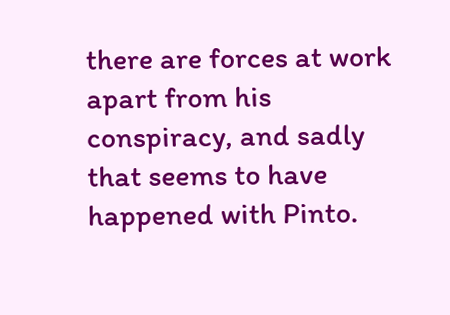there are forces at work apart from his conspiracy, and sadly that seems to have happened with Pinto.